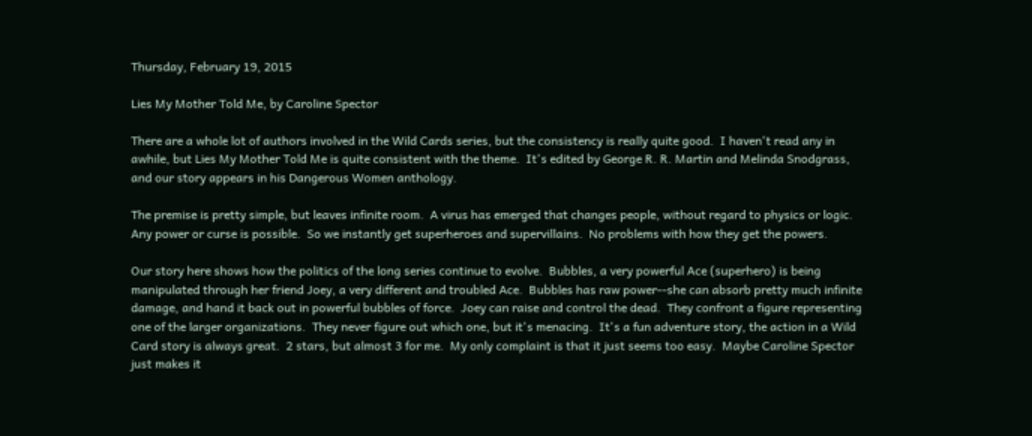Thursday, February 19, 2015

Lies My Mother Told Me, by Caroline Spector

There are a whole lot of authors involved in the Wild Cards series, but the consistency is really quite good.  I haven't read any in awhile, but Lies My Mother Told Me is quite consistent with the theme.  It's edited by George R. R. Martin and Melinda Snodgrass, and our story appears in his Dangerous Women anthology.

The premise is pretty simple, but leaves infinite room.  A virus has emerged that changes people, without regard to physics or logic.  Any power or curse is possible.  So we instantly get superheroes and supervillains.  No problems with how they get the powers.

Our story here shows how the politics of the long series continue to evolve.  Bubbles, a very powerful Ace (superhero) is being manipulated through her friend Joey, a very different and troubled Ace.  Bubbles has raw power--she can absorb pretty much infinite damage, and hand it back out in powerful bubbles of force.  Joey can raise and control the dead.  They confront a figure representing one of the larger organizations.  They never figure out which one, but it's menacing.  It's a fun adventure story, the action in a Wild Card story is always great.  2 stars, but almost 3 for me.  My only complaint is that it just seems too easy.  Maybe Caroline Spector just makes it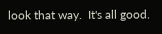look that way.  It's all good.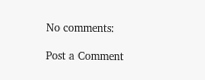No comments:

Post a Comment